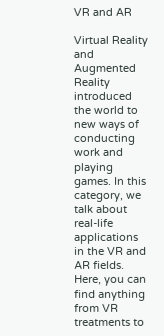VR and AR

Virtual Reality and Augmented Reality introduced the world to new ways of conducting work and playing games. In this category, we talk about real-life applications in the VR and AR fields. Here, you can find anything from VR treatments to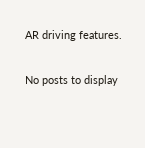AR driving features.

No posts to display